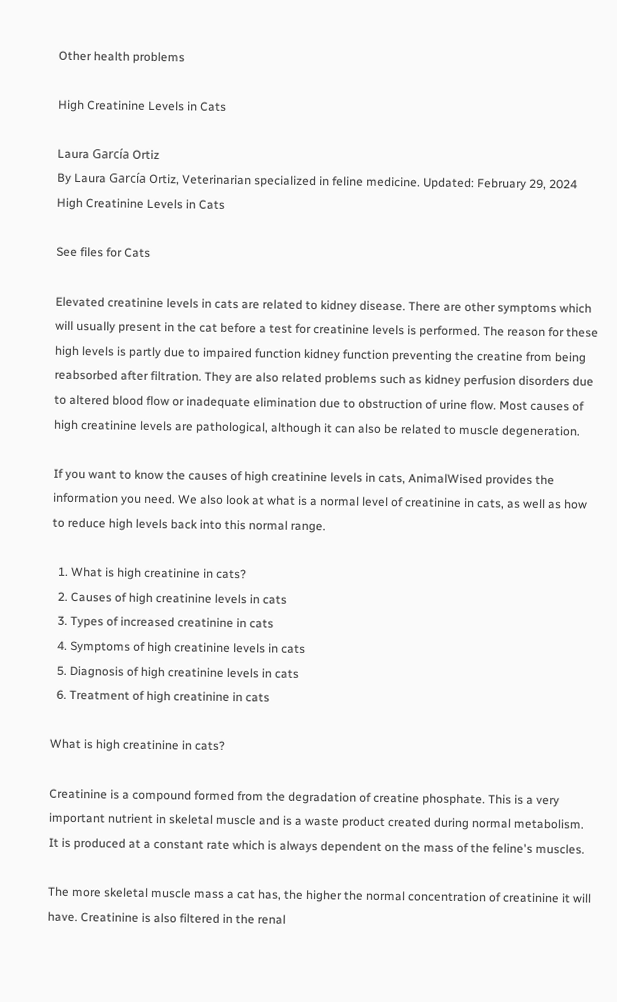Other health problems

High Creatinine Levels in Cats

Laura García Ortiz
By Laura García Ortiz, Veterinarian specialized in feline medicine. Updated: February 29, 2024
High Creatinine Levels in Cats

See files for Cats

Elevated creatinine levels in cats are related to kidney disease. There are other symptoms which will usually present in the cat before a test for creatinine levels is performed. The reason for these high levels is partly due to impaired function kidney function preventing the creatine from being reabsorbed after filtration. They are also related problems such as kidney perfusion disorders due to altered blood flow or inadequate elimination due to obstruction of urine flow. Most causes of high creatinine levels are pathological, although it can also be related to muscle degeneration.

If you want to know the causes of high creatinine levels in cats, AnimalWised provides the information you need. We also look at what is a normal level of creatinine in cats, as well as how to reduce high levels back into this normal range.

  1. What is high creatinine in cats?
  2. Causes of high creatinine levels in cats
  3. Types of increased creatinine in cats
  4. Symptoms of high creatinine levels in cats
  5. Diagnosis of high creatinine levels in cats
  6. Treatment of high creatinine in cats

What is high creatinine in cats?

Creatinine is a compound formed from the degradation of creatine phosphate. This is a very important nutrient in skeletal muscle and is a waste product created during normal metabolism. It is produced at a constant rate which is always dependent on the mass of the feline's muscles.

The more skeletal muscle mass a cat has, the higher the normal concentration of creatinine it will have. Creatinine is also filtered in the renal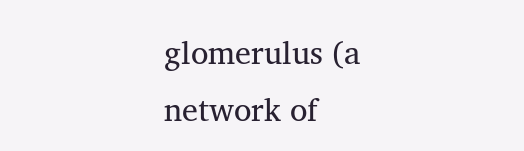glomerulus (a network of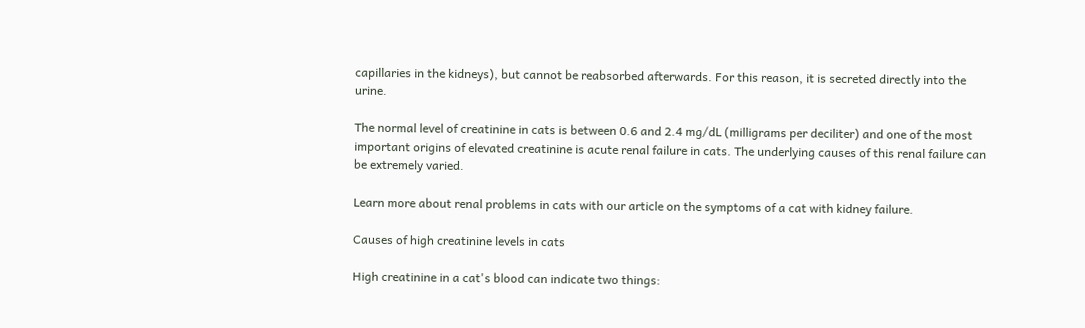capillaries in the kidneys), but cannot be reabsorbed afterwards. For this reason, it is secreted directly into the urine.

The normal level of creatinine in cats is between 0.6 and 2.4 mg/dL (milligrams per deciliter) and one of the most important origins of elevated creatinine is acute renal failure in cats. The underlying causes of this renal failure can be extremely varied.

Learn more about renal problems in cats with our article on the symptoms of a cat with kidney failure.

Causes of high creatinine levels in cats

High creatinine in a cat's blood can indicate two things: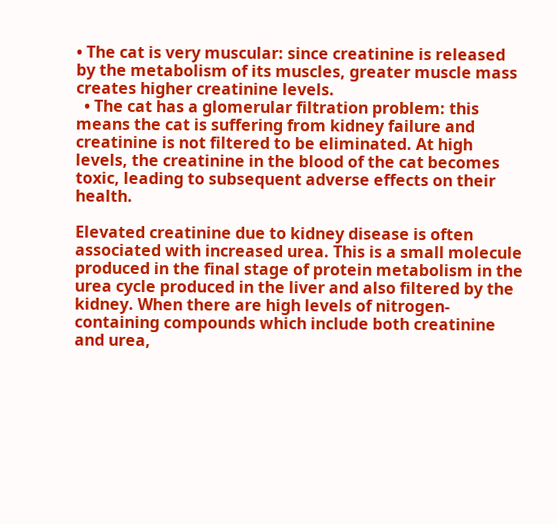• The cat is very muscular: since creatinine is released by the metabolism of its muscles, greater muscle mass creates higher creatinine levels.
  • The cat has a glomerular filtration problem: this means the cat is suffering from kidney failure and creatinine is not filtered to be eliminated. At high levels, the creatinine in the blood of the cat becomes toxic, leading to subsequent adverse effects on their health.

Elevated creatinine due to kidney disease is often associated with increased urea. This is a small molecule produced in the final stage of protein metabolism in the urea cycle produced in the liver and also filtered by the kidney. When there are high levels of nitrogen-containing compounds which include both creatinine and urea,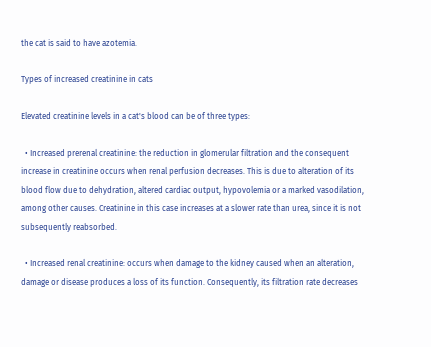the cat is said to have azotemia.

Types of increased creatinine in cats

Elevated creatinine levels in a cat's blood can be of three types:

  • Increased prerenal creatinine: the reduction in glomerular filtration and the consequent increase in creatinine occurs when renal perfusion decreases. This is due to alteration of its blood flow due to dehydration, altered cardiac output, hypovolemia or a marked vasodilation, among other causes. Creatinine in this case increases at a slower rate than urea, since it is not subsequently reabsorbed.

  • Increased renal creatinine: occurs when damage to the kidney caused when an alteration, damage or disease produces a loss of its function. Consequently, its filtration rate decreases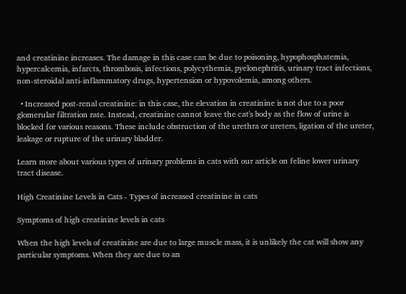and creatinine increases. The damage in this case can be due to poisoning, hypophosphatemia, hypercalcemia, infarcts, thrombosis, infections, polycythemia, pyelonephritis, urinary tract infections, non-steroidal anti-inflammatory drugs, hypertension or hypovolemia, among others.

  • Increased post-renal creatinine: in this case, the elevation in creatinine is not due to a poor glomerular filtration rate. Instead, creatinine cannot leave the cat's body as the flow of urine is blocked for various reasons. These include obstruction of the urethra or ureters, ligation of the ureter, leakage or rupture of the urinary bladder.

Learn more about various types of urinary problems in cats with our article on feline lower urinary tract disease.

High Creatinine Levels in Cats - Types of increased creatinine in cats

Symptoms of high creatinine levels in cats

When the high levels of creatinine are due to large muscle mass, it is unlikely the cat will show any particular symptoms. When they are due to an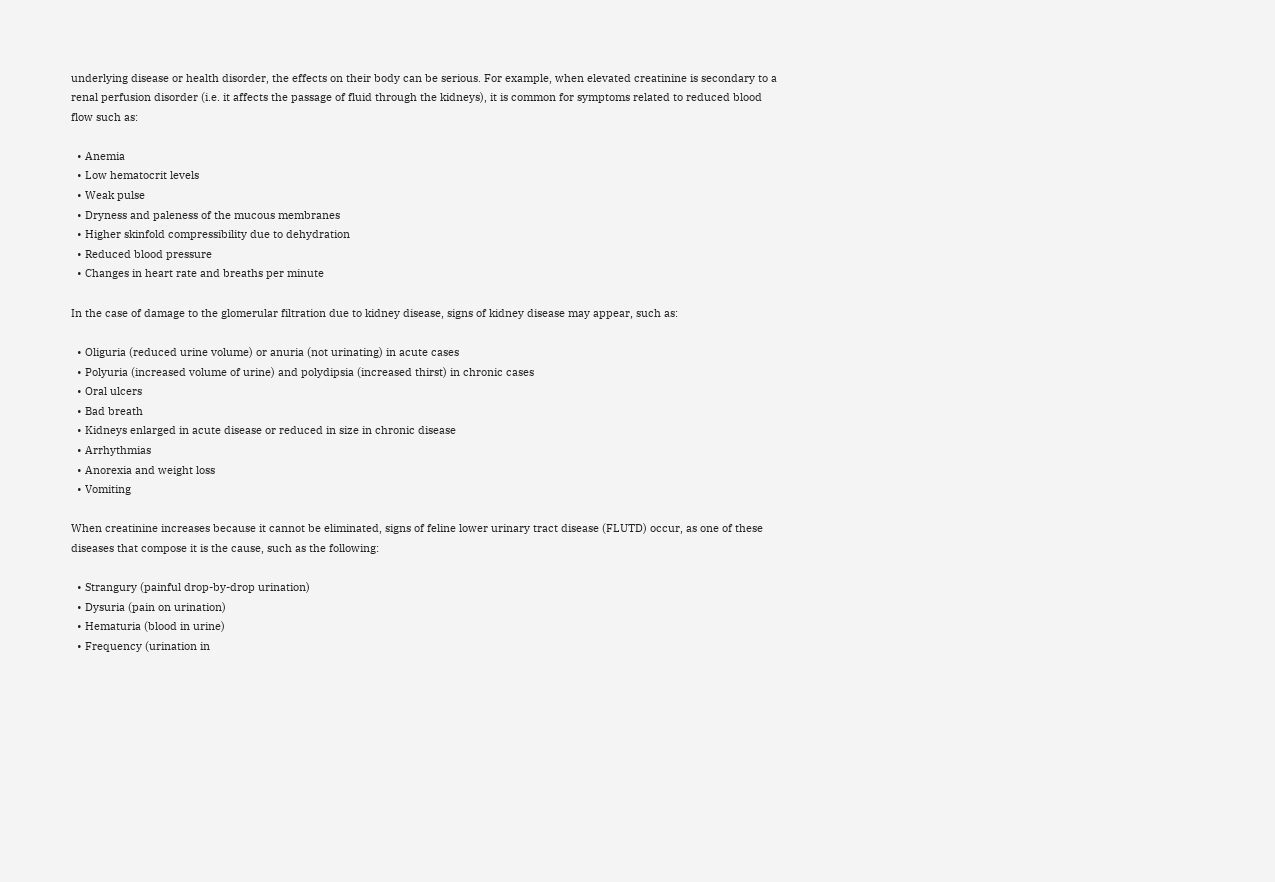underlying disease or health disorder, the effects on their body can be serious. For example, when elevated creatinine is secondary to a renal perfusion disorder (i.e. it affects the passage of fluid through the kidneys), it is common for symptoms related to reduced blood flow such as:

  • Anemia
  • Low hematocrit levels
  • Weak pulse
  • Dryness and paleness of the mucous membranes
  • Higher skinfold compressibility due to dehydration
  • Reduced blood pressure
  • Changes in heart rate and breaths per minute

In the case of damage to the glomerular filtration due to kidney disease, signs of kidney disease may appear, such as:

  • Oliguria (reduced urine volume) or anuria (not urinating) in acute cases
  • Polyuria (increased volume of urine) and polydipsia (increased thirst) in chronic cases
  • Oral ulcers
  • Bad breath
  • Kidneys enlarged in acute disease or reduced in size in chronic disease
  • Arrhythmias
  • Anorexia and weight loss
  • Vomiting

When creatinine increases because it cannot be eliminated, signs of feline lower urinary tract disease (FLUTD) occur, as one of these diseases that compose it is the cause, such as the following:

  • Strangury (painful drop-by-drop urination)
  • Dysuria (pain on urination)
  • Hematuria (blood in urine)
  • Frequency (urination in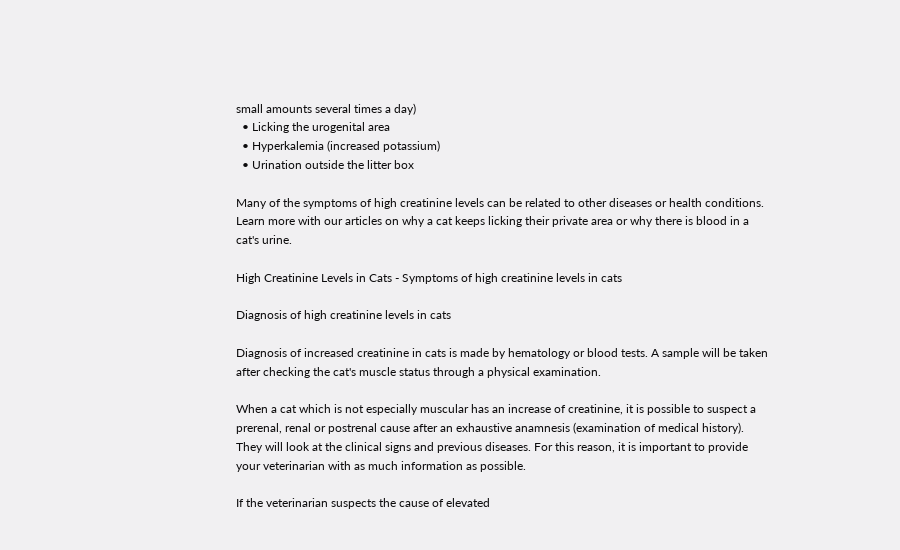small amounts several times a day)
  • Licking the urogenital area
  • Hyperkalemia (increased potassium)
  • Urination outside the litter box

Many of the symptoms of high creatinine levels can be related to other diseases or health conditions. Learn more with our articles on why a cat keeps licking their private area or why there is blood in a cat's urine.

High Creatinine Levels in Cats - Symptoms of high creatinine levels in cats

Diagnosis of high creatinine levels in cats

Diagnosis of increased creatinine in cats is made by hematology or blood tests. A sample will be taken after checking the cat's muscle status through a physical examination.

When a cat which is not especially muscular has an increase of creatinine, it is possible to suspect a prerenal, renal or postrenal cause after an exhaustive anamnesis (examination of medical history). They will look at the clinical signs and previous diseases. For this reason, it is important to provide your veterinarian with as much information as possible.

If the veterinarian suspects the cause of elevated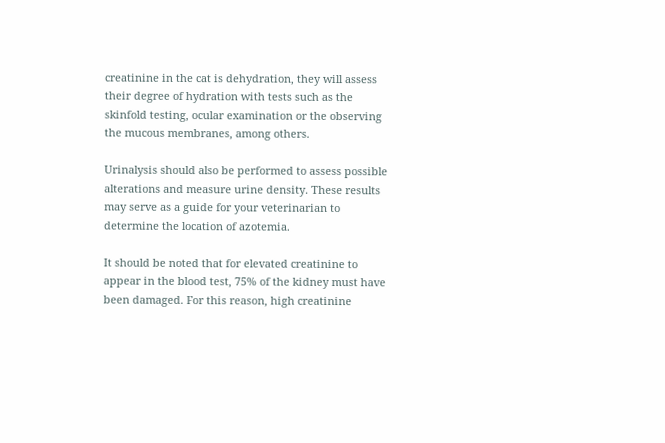creatinine in the cat is dehydration, they will assess their degree of hydration with tests such as the skinfold testing, ocular examination or the observing the mucous membranes, among others.

Urinalysis should also be performed to assess possible alterations and measure urine density. These results may serve as a guide for your veterinarian to determine the location of azotemia.

It should be noted that for elevated creatinine to appear in the blood test, 75% of the kidney must have been damaged. For this reason, high creatinine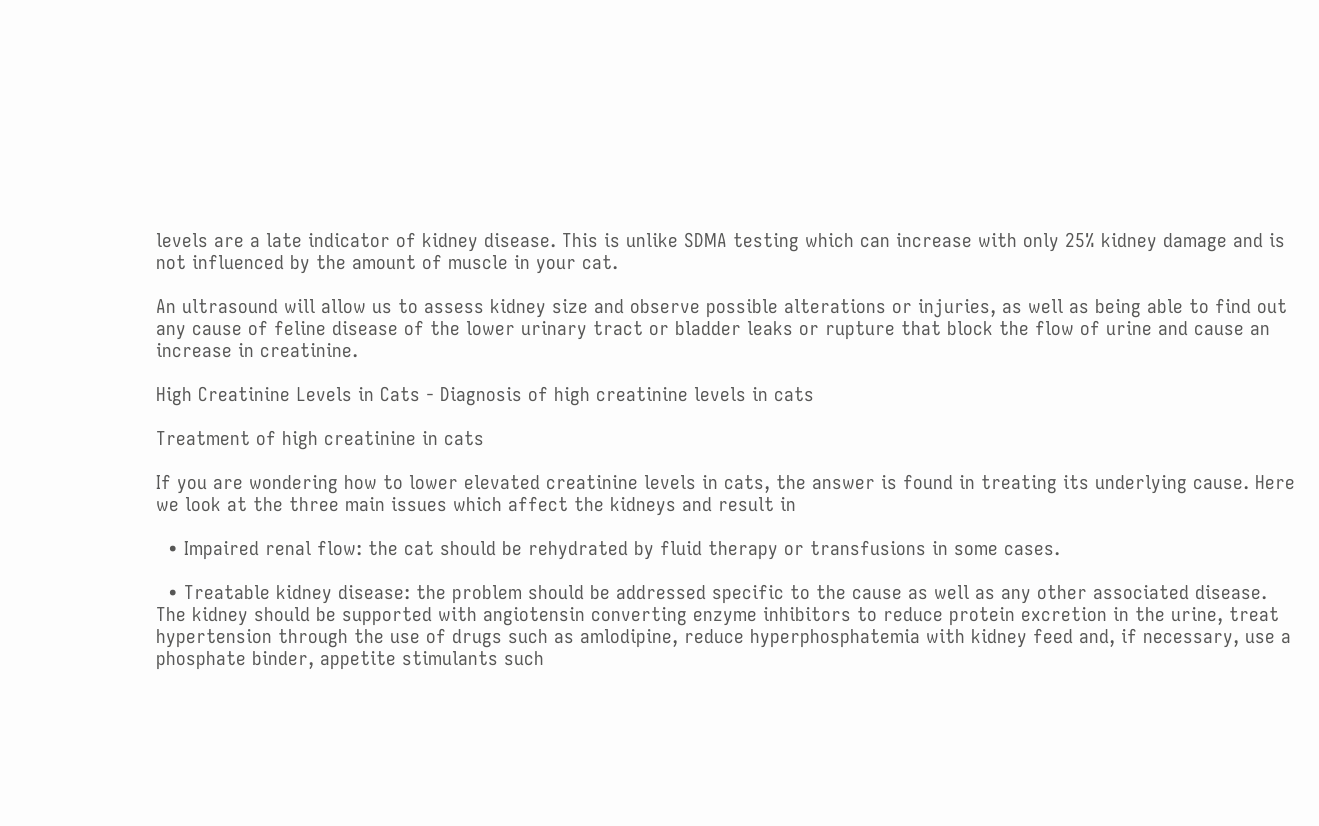levels are a late indicator of kidney disease. This is unlike SDMA testing which can increase with only 25% kidney damage and is not influenced by the amount of muscle in your cat.

An ultrasound will allow us to assess kidney size and observe possible alterations or injuries, as well as being able to find out any cause of feline disease of the lower urinary tract or bladder leaks or rupture that block the flow of urine and cause an increase in creatinine.

High Creatinine Levels in Cats - Diagnosis of high creatinine levels in cats

Treatment of high creatinine in cats

If you are wondering how to lower elevated creatinine levels in cats, the answer is found in treating its underlying cause. Here we look at the three main issues which affect the kidneys and result in

  • Impaired renal flow: the cat should be rehydrated by fluid therapy or transfusions in some cases.

  • Treatable kidney disease: the problem should be addressed specific to the cause as well as any other associated disease. The kidney should be supported with angiotensin converting enzyme inhibitors to reduce protein excretion in the urine, treat hypertension through the use of drugs such as amlodipine, reduce hyperphosphatemia with kidney feed and, if necessary, use a phosphate binder, appetite stimulants such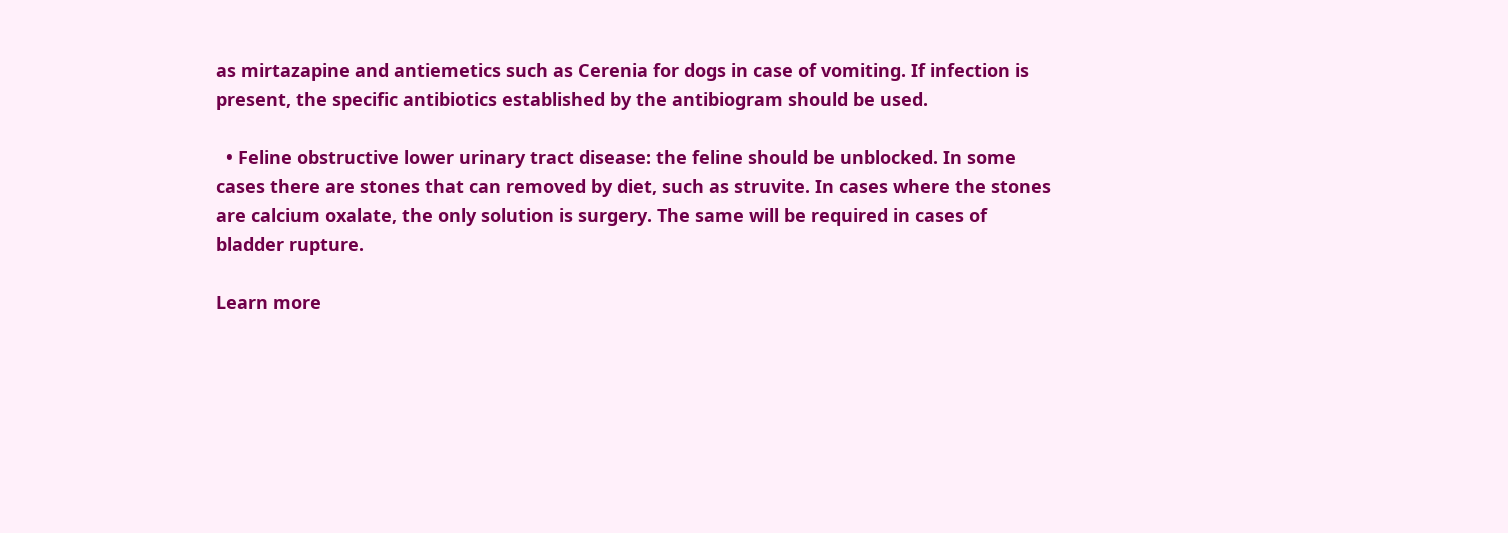as mirtazapine and antiemetics such as Cerenia for dogs in case of vomiting. If infection is present, the specific antibiotics established by the antibiogram should be used.

  • Feline obstructive lower urinary tract disease: the feline should be unblocked. In some cases there are stones that can removed by diet, such as struvite. In cases where the stones are calcium oxalate, the only solution is surgery. The same will be required in cases of bladder rupture.

Learn more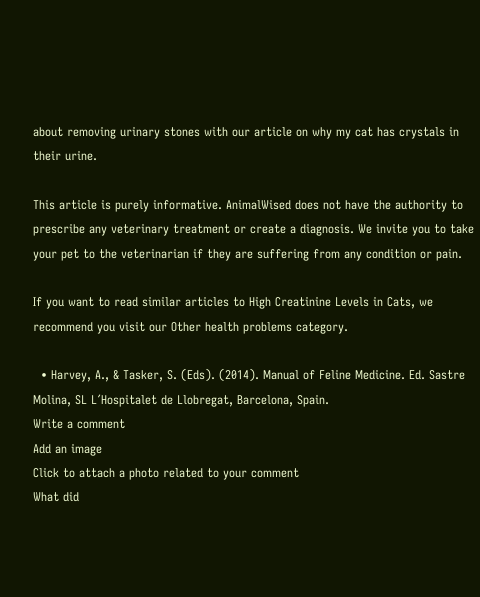about removing urinary stones with our article on why my cat has crystals in their urine.

This article is purely informative. AnimalWised does not have the authority to prescribe any veterinary treatment or create a diagnosis. We invite you to take your pet to the veterinarian if they are suffering from any condition or pain.

If you want to read similar articles to High Creatinine Levels in Cats, we recommend you visit our Other health problems category.

  • Harvey, A., & Tasker, S. (Eds). (2014). Manual of Feline Medicine. Ed. Sastre Molina, SL L´Hospitalet de Llobregat, Barcelona, Spain.
Write a comment
Add an image
Click to attach a photo related to your comment
What did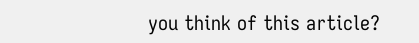you think of this article?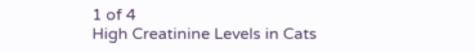1 of 4
High Creatinine Levels in Cats